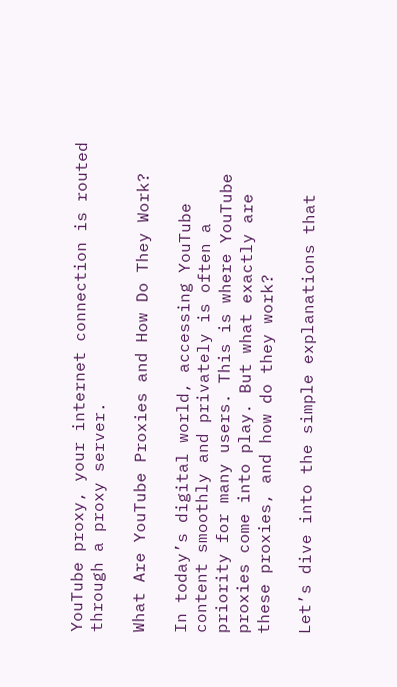YouTube proxy, your internet connection is routed through a proxy server.

What Are YouTube Proxies and How Do They Work?

In today’s digital world, accessing YouTube content smoothly and privately is often a priority for many users. This is where YouTube proxies come into play. But what exactly are these proxies, and how do they work?

Let’s dive into the simple explanations that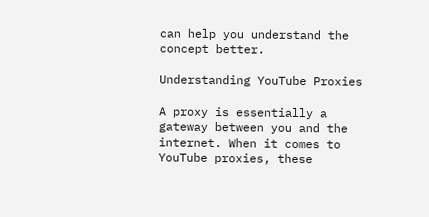can help you understand the concept better.

Understanding YouTube Proxies

A proxy is essentially a gateway between you and the internet. When it comes to YouTube proxies, these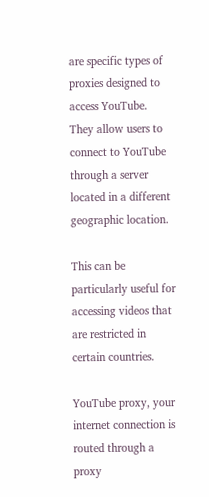are specific types of proxies designed to access YouTube. They allow users to connect to YouTube through a server located in a different geographic location.

This can be particularly useful for accessing videos that are restricted in certain countries.

YouTube proxy, your internet connection is routed through a proxy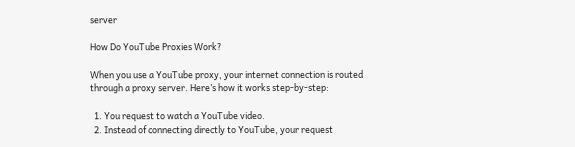server

How Do YouTube Proxies Work?

When you use a YouTube proxy, your internet connection is routed through a proxy server. Here’s how it works step-by-step:

  1. You request to watch a YouTube video.
  2. Instead of connecting directly to YouTube, your request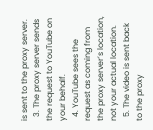is sent to the proxy server.
  3. The proxy server sends the request to YouTube on your behalf.
  4. YouTube sees the request as coming from the proxy server’s location, not your actual location.
  5. The video is sent back to the proxy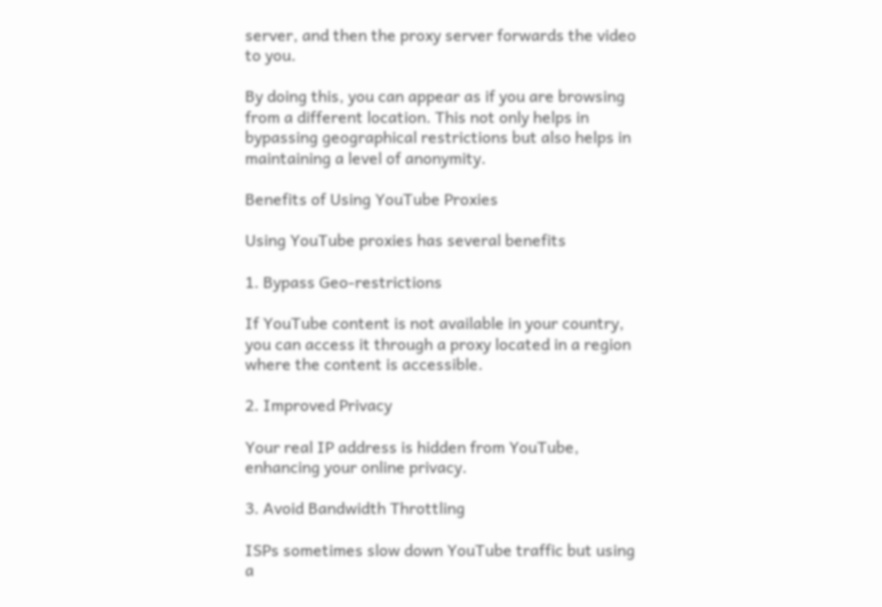server, and then the proxy server forwards the video to you.

By doing this, you can appear as if you are browsing from a different location. This not only helps in bypassing geographical restrictions but also helps in maintaining a level of anonymity.

Benefits of Using YouTube Proxies

Using YouTube proxies has several benefits

1. Bypass Geo-restrictions

If YouTube content is not available in your country, you can access it through a proxy located in a region where the content is accessible.

2. Improved Privacy

Your real IP address is hidden from YouTube, enhancing your online privacy.

3. Avoid Bandwidth Throttling

ISPs sometimes slow down YouTube traffic but using a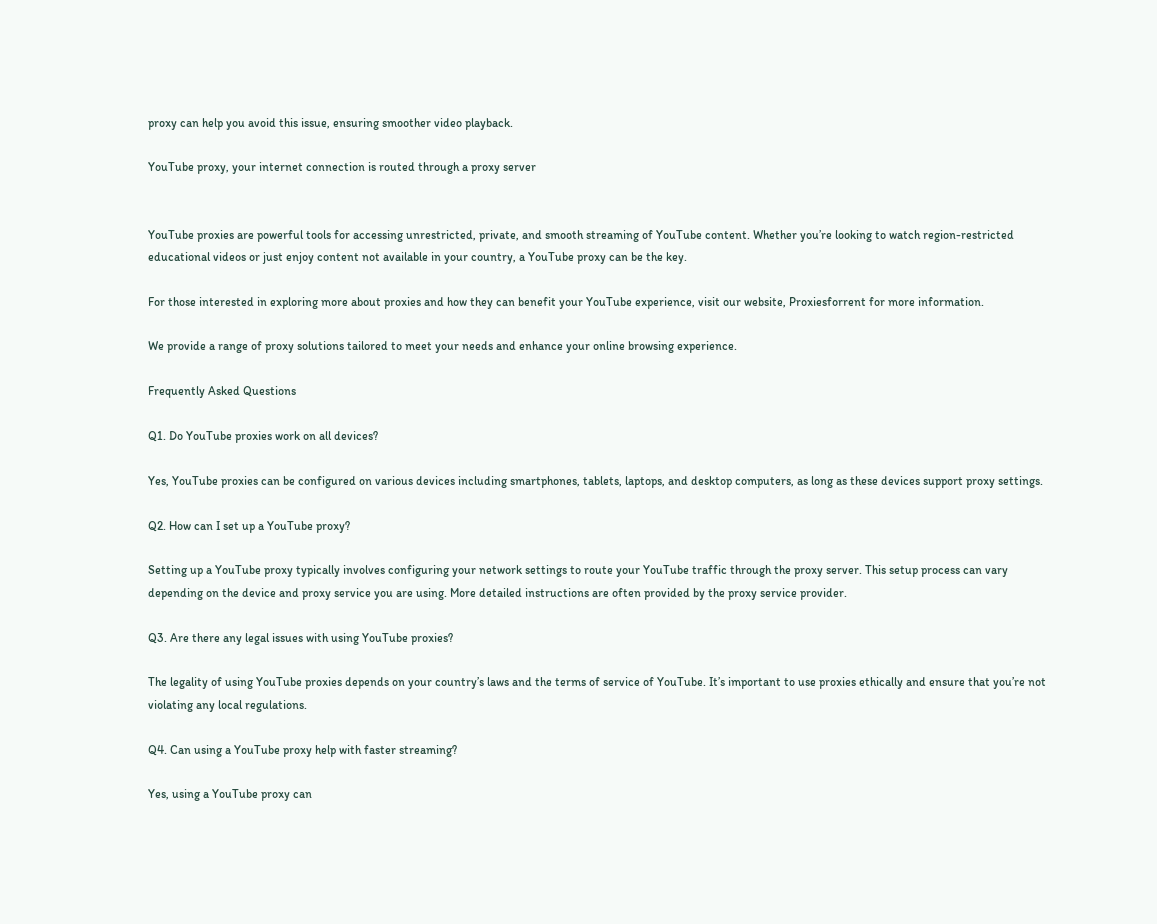proxy can help you avoid this issue, ensuring smoother video playback.

YouTube proxy, your internet connection is routed through a proxy server


YouTube proxies are powerful tools for accessing unrestricted, private, and smooth streaming of YouTube content. Whether you’re looking to watch region-restricted educational videos or just enjoy content not available in your country, a YouTube proxy can be the key.

For those interested in exploring more about proxies and how they can benefit your YouTube experience, visit our website, Proxiesforrent for more information.

We provide a range of proxy solutions tailored to meet your needs and enhance your online browsing experience.

Frequently Asked Questions

Q1. Do YouTube proxies work on all devices?

Yes, YouTube proxies can be configured on various devices including smartphones, tablets, laptops, and desktop computers, as long as these devices support proxy settings.

Q2. How can I set up a YouTube proxy?

Setting up a YouTube proxy typically involves configuring your network settings to route your YouTube traffic through the proxy server. This setup process can vary depending on the device and proxy service you are using. More detailed instructions are often provided by the proxy service provider.

Q3. Are there any legal issues with using YouTube proxies?

The legality of using YouTube proxies depends on your country’s laws and the terms of service of YouTube. It’s important to use proxies ethically and ensure that you’re not violating any local regulations.

Q4. Can using a YouTube proxy help with faster streaming?

Yes, using a YouTube proxy can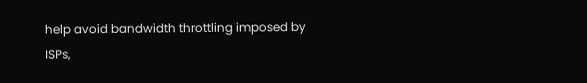help avoid bandwidth throttling imposed by ISPs,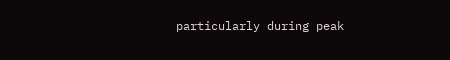particularly during peak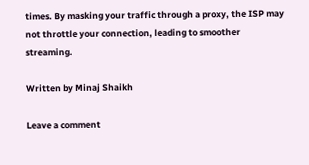times. By masking your traffic through a proxy, the ISP may not throttle your connection, leading to smoother streaming.

Written by Minaj Shaikh

Leave a comment